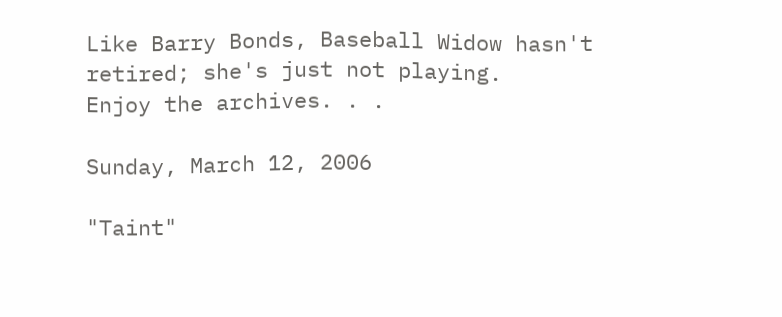Like Barry Bonds, Baseball Widow hasn't retired; she's just not playing.
Enjoy the archives. . .

Sunday, March 12, 2006

"Taint"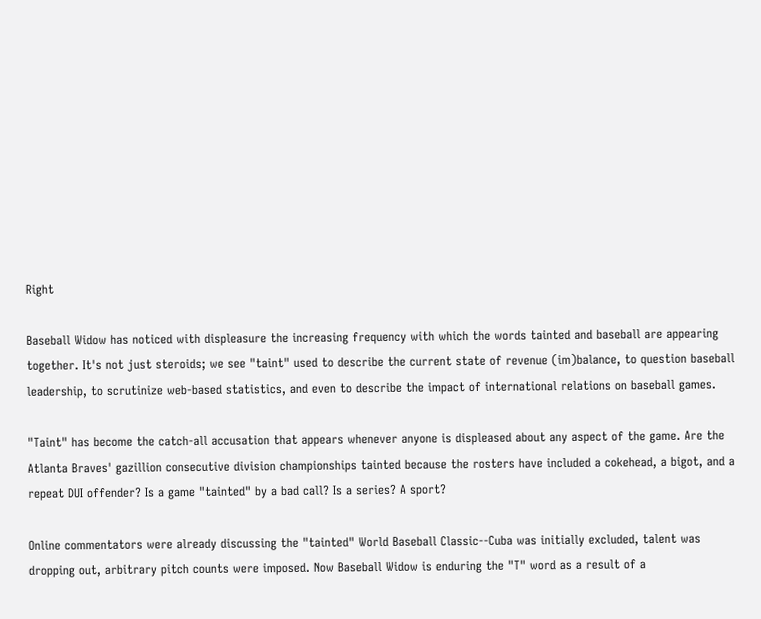Right

Baseball Widow has noticed with displeasure the increasing frequency with which the words tainted and baseball are appearing together. It's not just steroids; we see "taint" used to describe the current state of revenue (im)balance, to question baseball leadership, to scrutinize web-based statistics, and even to describe the impact of international relations on baseball games.

"Taint" has become the catch-all accusation that appears whenever anyone is displeased about any aspect of the game. Are the Atlanta Braves' gazillion consecutive division championships tainted because the rosters have included a cokehead, a bigot, and a repeat DUI offender? Is a game "tainted" by a bad call? Is a series? A sport?

Online commentators were already discussing the "tainted" World Baseball Classic--Cuba was initially excluded, talent was dropping out, arbitrary pitch counts were imposed. Now Baseball Widow is enduring the "T" word as a result of a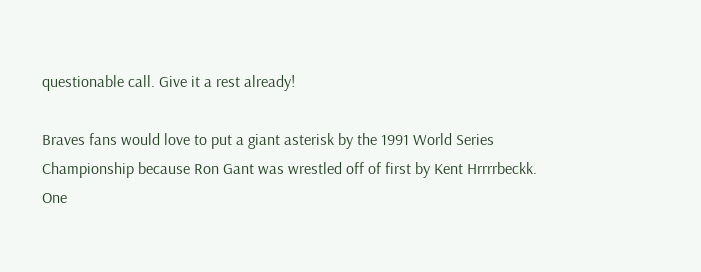questionable call. Give it a rest already!

Braves fans would love to put a giant asterisk by the 1991 World Series Championship because Ron Gant was wrestled off of first by Kent Hrrrrbeckk.
One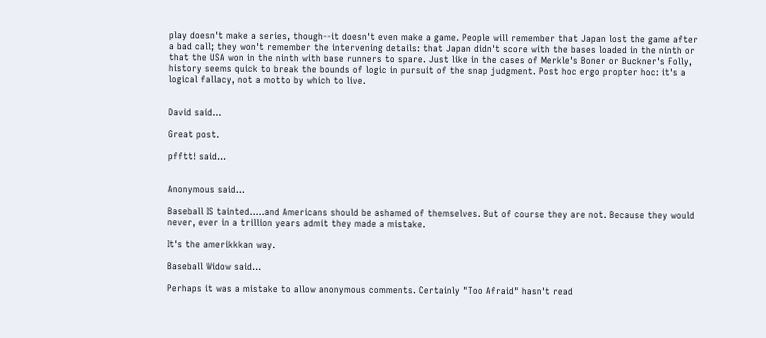play doesn't make a series, though--it doesn't even make a game. People will remember that Japan lost the game after a bad call; they won't remember the intervening details: that Japan didn't score with the bases loaded in the ninth or that the USA won in the ninth with base runners to spare. Just like in the cases of Merkle's Boner or Buckner's Folly, history seems quick to break the bounds of logic in pursuit of the snap judgment. Post hoc ergo propter hoc: it's a logical fallacy, not a motto by which to live.


David said...

Great post.

pfftt! said...


Anonymous said...

Baseball IS tainted.....and Americans should be ashamed of themselves. But of course they are not. Because they would never, ever in a trillion years admit they made a mistake.

It's the amerikkkan way.

Baseball Widow said...

Perhaps it was a mistake to allow anonymous comments. Certainly "Too Afraid" hasn't read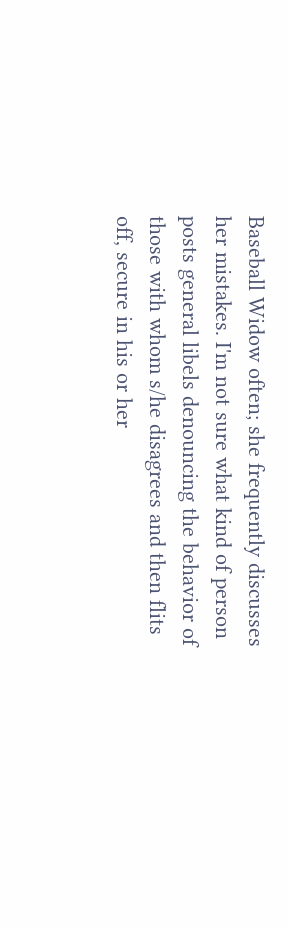Baseball Widow often; she frequently discusses her mistakes. I'm not sure what kind of person posts general libels denouncing the behavior of those with whom s/he disagrees and then flits off, secure in his or her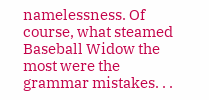namelessness. Of course, what steamed Baseball Widow the most were the grammar mistakes. . .